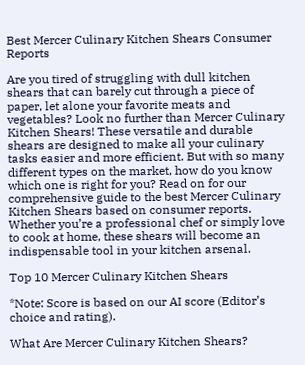Best Mercer Culinary Kitchen Shears Consumer Reports

Are you tired of struggling with dull kitchen shears that can barely cut through a piece of paper, let alone your favorite meats and vegetables? Look no further than Mercer Culinary Kitchen Shears! These versatile and durable shears are designed to make all your culinary tasks easier and more efficient. But with so many different types on the market, how do you know which one is right for you? Read on for our comprehensive guide to the best Mercer Culinary Kitchen Shears based on consumer reports. Whether you’re a professional chef or simply love to cook at home, these shears will become an indispensable tool in your kitchen arsenal.

Top 10 Mercer Culinary Kitchen Shears

*Note: Score is based on our AI score (Editor’s choice and rating).

What Are Mercer Culinary Kitchen Shears?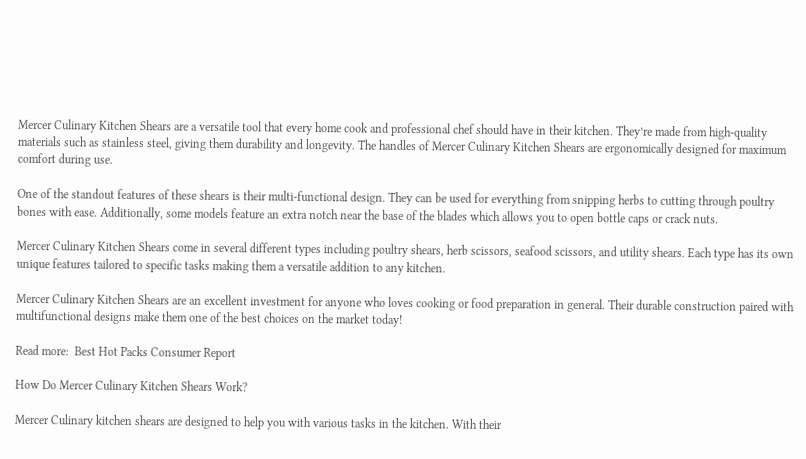Mercer Culinary Kitchen Shears are a versatile tool that every home cook and professional chef should have in their kitchen. They’re made from high-quality materials such as stainless steel, giving them durability and longevity. The handles of Mercer Culinary Kitchen Shears are ergonomically designed for maximum comfort during use.

One of the standout features of these shears is their multi-functional design. They can be used for everything from snipping herbs to cutting through poultry bones with ease. Additionally, some models feature an extra notch near the base of the blades which allows you to open bottle caps or crack nuts.

Mercer Culinary Kitchen Shears come in several different types including poultry shears, herb scissors, seafood scissors, and utility shears. Each type has its own unique features tailored to specific tasks making them a versatile addition to any kitchen.

Mercer Culinary Kitchen Shears are an excellent investment for anyone who loves cooking or food preparation in general. Their durable construction paired with multifunctional designs make them one of the best choices on the market today!

Read more:  Best Hot Packs Consumer Report

How Do Mercer Culinary Kitchen Shears Work?

Mercer Culinary kitchen shears are designed to help you with various tasks in the kitchen. With their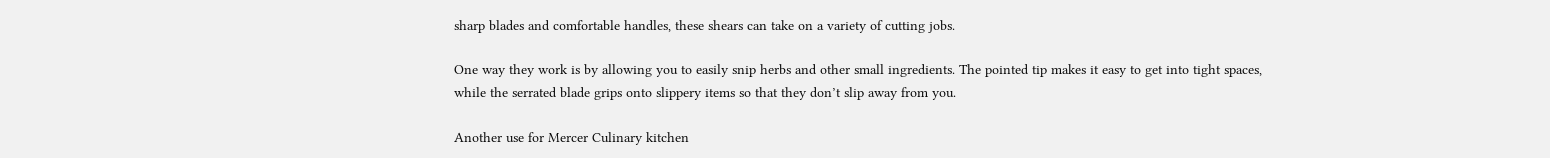sharp blades and comfortable handles, these shears can take on a variety of cutting jobs.

One way they work is by allowing you to easily snip herbs and other small ingredients. The pointed tip makes it easy to get into tight spaces, while the serrated blade grips onto slippery items so that they don’t slip away from you.

Another use for Mercer Culinary kitchen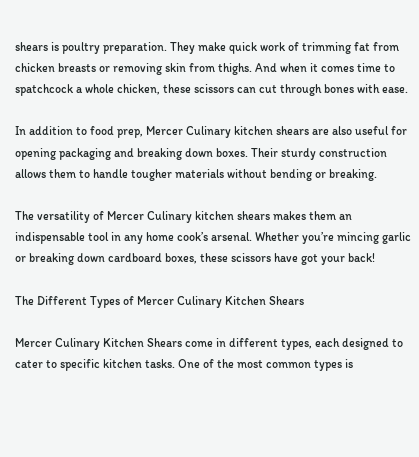shears is poultry preparation. They make quick work of trimming fat from chicken breasts or removing skin from thighs. And when it comes time to spatchcock a whole chicken, these scissors can cut through bones with ease.

In addition to food prep, Mercer Culinary kitchen shears are also useful for opening packaging and breaking down boxes. Their sturdy construction allows them to handle tougher materials without bending or breaking.

The versatility of Mercer Culinary kitchen shears makes them an indispensable tool in any home cook’s arsenal. Whether you’re mincing garlic or breaking down cardboard boxes, these scissors have got your back!

The Different Types of Mercer Culinary Kitchen Shears

Mercer Culinary Kitchen Shears come in different types, each designed to cater to specific kitchen tasks. One of the most common types is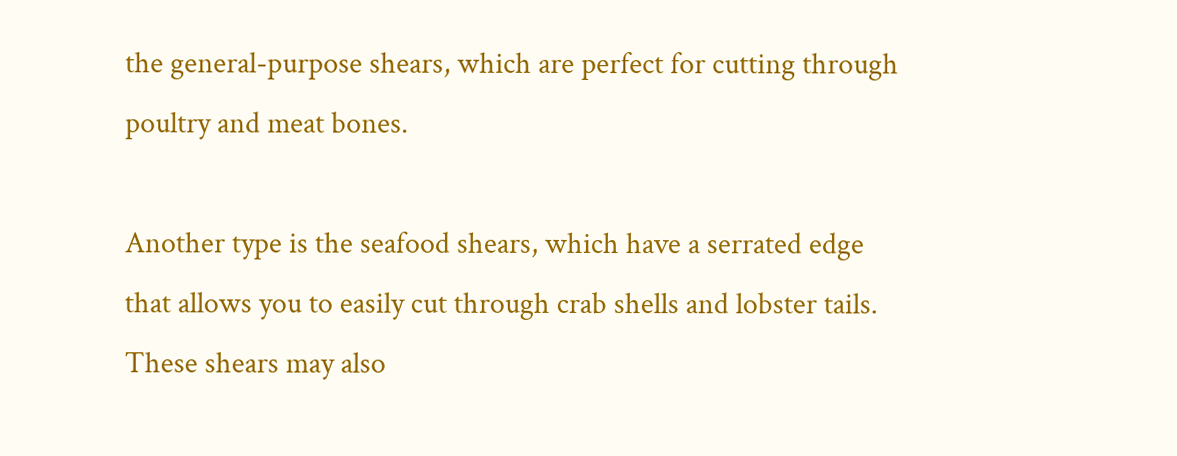the general-purpose shears, which are perfect for cutting through poultry and meat bones.

Another type is the seafood shears, which have a serrated edge that allows you to easily cut through crab shells and lobster tails. These shears may also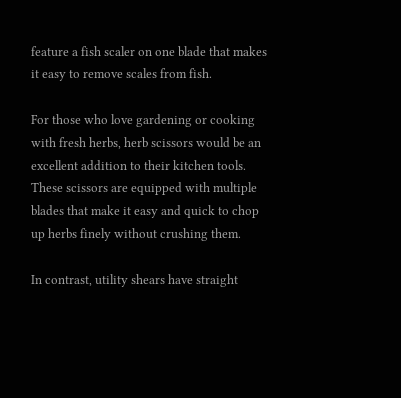feature a fish scaler on one blade that makes it easy to remove scales from fish.

For those who love gardening or cooking with fresh herbs, herb scissors would be an excellent addition to their kitchen tools. These scissors are equipped with multiple blades that make it easy and quick to chop up herbs finely without crushing them.

In contrast, utility shears have straight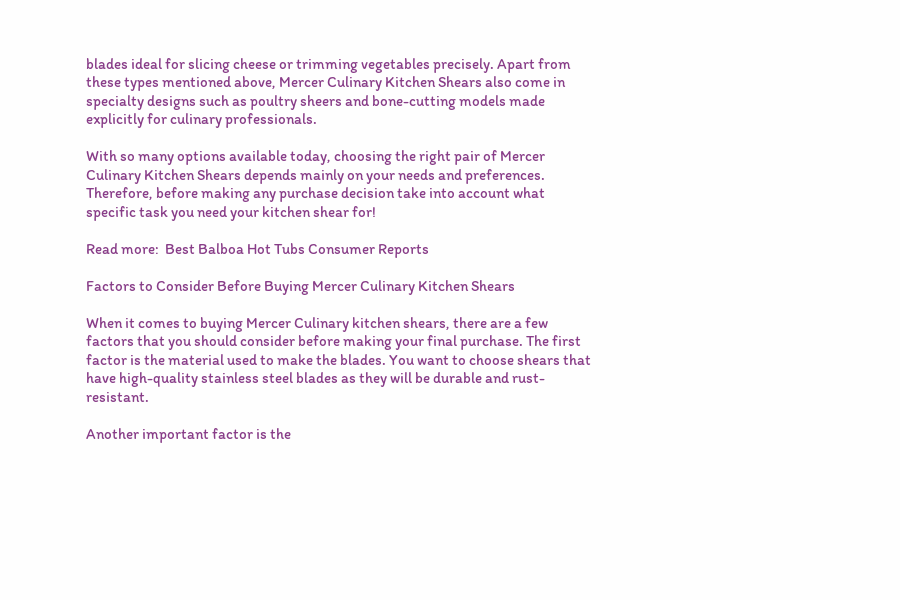blades ideal for slicing cheese or trimming vegetables precisely. Apart from these types mentioned above, Mercer Culinary Kitchen Shears also come in specialty designs such as poultry sheers and bone-cutting models made explicitly for culinary professionals.

With so many options available today, choosing the right pair of Mercer Culinary Kitchen Shears depends mainly on your needs and preferences. Therefore, before making any purchase decision take into account what specific task you need your kitchen shear for!

Read more:  Best Balboa Hot Tubs Consumer Reports

Factors to Consider Before Buying Mercer Culinary Kitchen Shears

When it comes to buying Mercer Culinary kitchen shears, there are a few factors that you should consider before making your final purchase. The first factor is the material used to make the blades. You want to choose shears that have high-quality stainless steel blades as they will be durable and rust-resistant.

Another important factor is the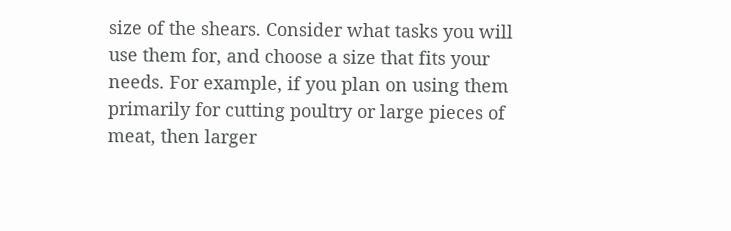size of the shears. Consider what tasks you will use them for, and choose a size that fits your needs. For example, if you plan on using them primarily for cutting poultry or large pieces of meat, then larger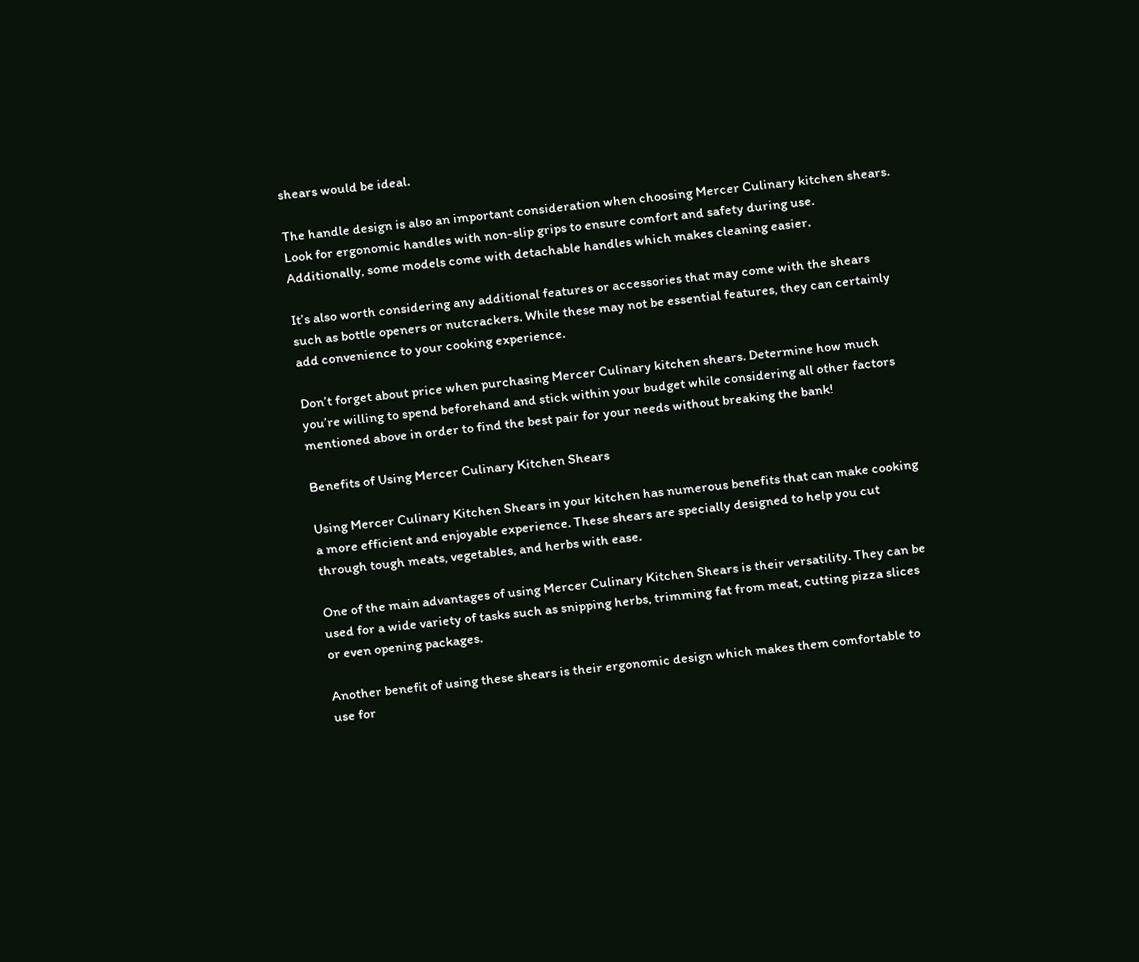shears would be ideal.

The handle design is also an important consideration when choosing Mercer Culinary kitchen shears. Look for ergonomic handles with non-slip grips to ensure comfort and safety during use. Additionally, some models come with detachable handles which makes cleaning easier.

It’s also worth considering any additional features or accessories that may come with the shears such as bottle openers or nutcrackers. While these may not be essential features, they can certainly add convenience to your cooking experience.

Don’t forget about price when purchasing Mercer Culinary kitchen shears. Determine how much you’re willing to spend beforehand and stick within your budget while considering all other factors mentioned above in order to find the best pair for your needs without breaking the bank!

Benefits of Using Mercer Culinary Kitchen Shears

Using Mercer Culinary Kitchen Shears in your kitchen has numerous benefits that can make cooking a more efficient and enjoyable experience. These shears are specially designed to help you cut through tough meats, vegetables, and herbs with ease.

One of the main advantages of using Mercer Culinary Kitchen Shears is their versatility. They can be used for a wide variety of tasks such as snipping herbs, trimming fat from meat, cutting pizza slices or even opening packages.

Another benefit of using these shears is their ergonomic design which makes them comfortable to use for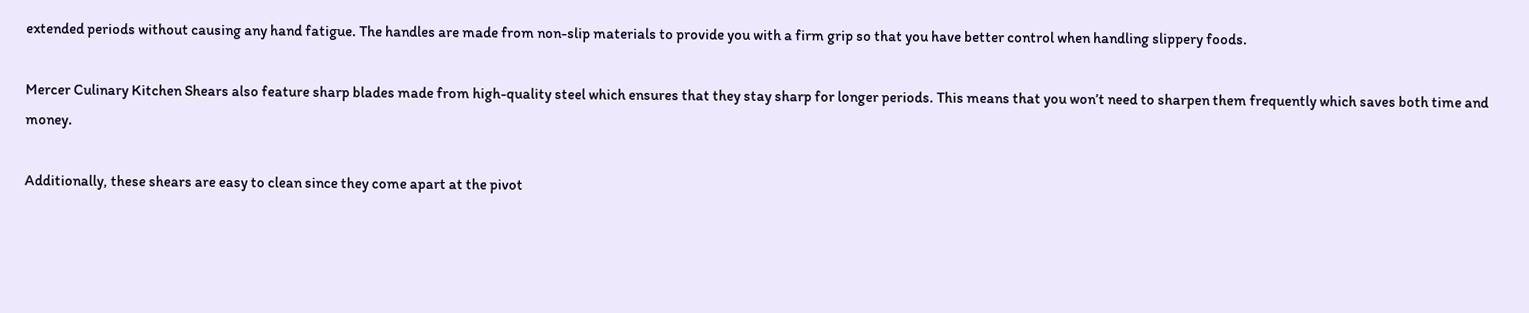extended periods without causing any hand fatigue. The handles are made from non-slip materials to provide you with a firm grip so that you have better control when handling slippery foods.

Mercer Culinary Kitchen Shears also feature sharp blades made from high-quality steel which ensures that they stay sharp for longer periods. This means that you won’t need to sharpen them frequently which saves both time and money.

Additionally, these shears are easy to clean since they come apart at the pivot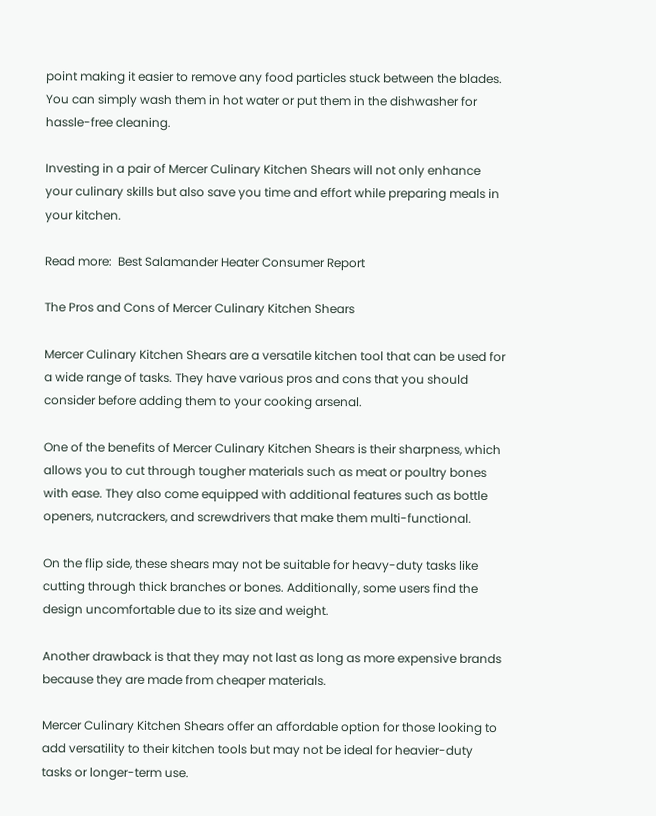point making it easier to remove any food particles stuck between the blades. You can simply wash them in hot water or put them in the dishwasher for hassle-free cleaning.

Investing in a pair of Mercer Culinary Kitchen Shears will not only enhance your culinary skills but also save you time and effort while preparing meals in your kitchen.

Read more:  Best Salamander Heater Consumer Report

The Pros and Cons of Mercer Culinary Kitchen Shears

Mercer Culinary Kitchen Shears are a versatile kitchen tool that can be used for a wide range of tasks. They have various pros and cons that you should consider before adding them to your cooking arsenal.

One of the benefits of Mercer Culinary Kitchen Shears is their sharpness, which allows you to cut through tougher materials such as meat or poultry bones with ease. They also come equipped with additional features such as bottle openers, nutcrackers, and screwdrivers that make them multi-functional.

On the flip side, these shears may not be suitable for heavy-duty tasks like cutting through thick branches or bones. Additionally, some users find the design uncomfortable due to its size and weight.

Another drawback is that they may not last as long as more expensive brands because they are made from cheaper materials.

Mercer Culinary Kitchen Shears offer an affordable option for those looking to add versatility to their kitchen tools but may not be ideal for heavier-duty tasks or longer-term use.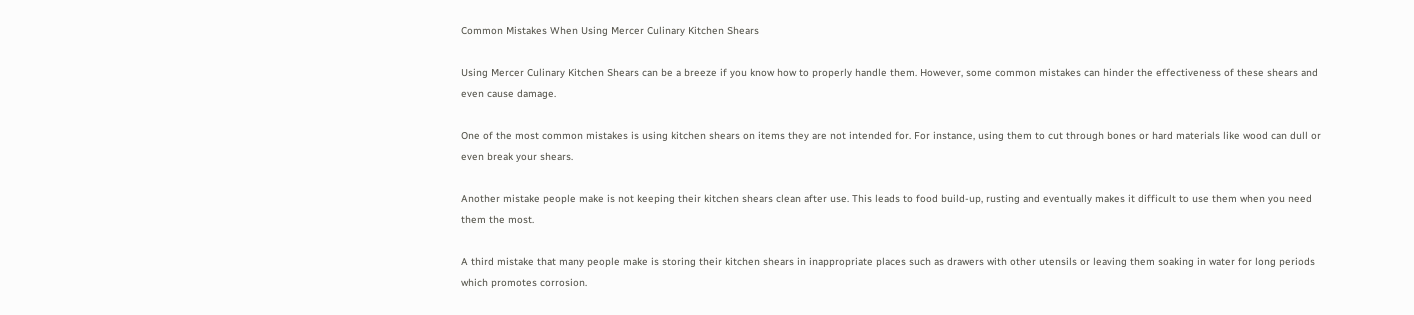Common Mistakes When Using Mercer Culinary Kitchen Shears

Using Mercer Culinary Kitchen Shears can be a breeze if you know how to properly handle them. However, some common mistakes can hinder the effectiveness of these shears and even cause damage.

One of the most common mistakes is using kitchen shears on items they are not intended for. For instance, using them to cut through bones or hard materials like wood can dull or even break your shears.

Another mistake people make is not keeping their kitchen shears clean after use. This leads to food build-up, rusting and eventually makes it difficult to use them when you need them the most.

A third mistake that many people make is storing their kitchen shears in inappropriate places such as drawers with other utensils or leaving them soaking in water for long periods which promotes corrosion.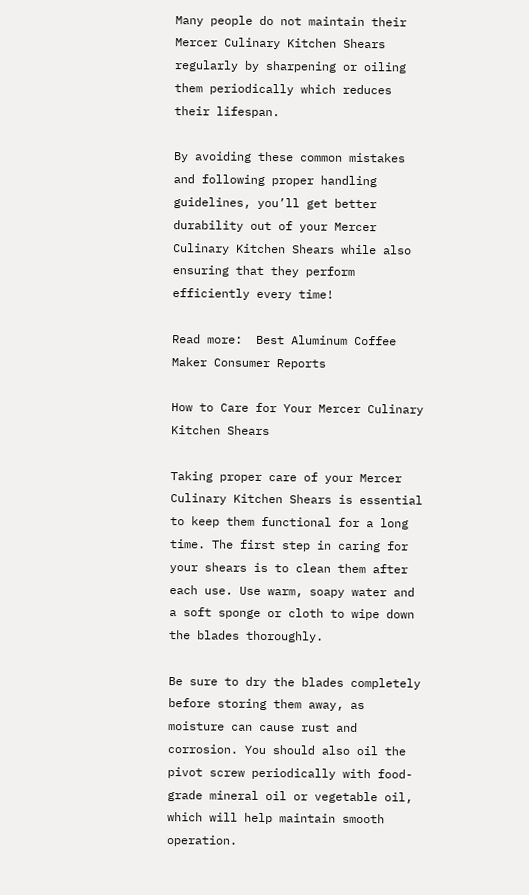Many people do not maintain their Mercer Culinary Kitchen Shears regularly by sharpening or oiling them periodically which reduces their lifespan.

By avoiding these common mistakes and following proper handling guidelines, you’ll get better durability out of your Mercer Culinary Kitchen Shears while also ensuring that they perform efficiently every time!

Read more:  Best Aluminum Coffee Maker Consumer Reports

How to Care for Your Mercer Culinary Kitchen Shears

Taking proper care of your Mercer Culinary Kitchen Shears is essential to keep them functional for a long time. The first step in caring for your shears is to clean them after each use. Use warm, soapy water and a soft sponge or cloth to wipe down the blades thoroughly.

Be sure to dry the blades completely before storing them away, as moisture can cause rust and corrosion. You should also oil the pivot screw periodically with food-grade mineral oil or vegetable oil, which will help maintain smooth operation.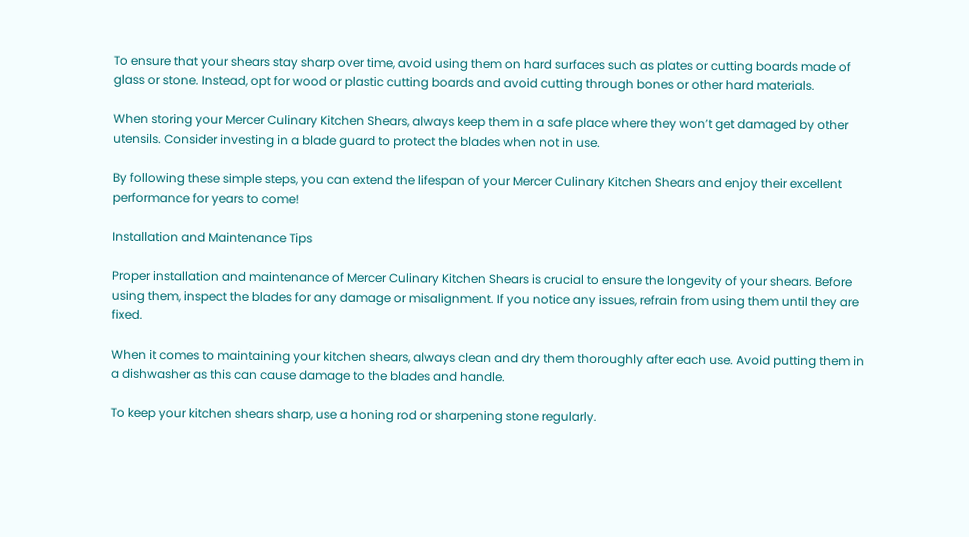To ensure that your shears stay sharp over time, avoid using them on hard surfaces such as plates or cutting boards made of glass or stone. Instead, opt for wood or plastic cutting boards and avoid cutting through bones or other hard materials.

When storing your Mercer Culinary Kitchen Shears, always keep them in a safe place where they won’t get damaged by other utensils. Consider investing in a blade guard to protect the blades when not in use.

By following these simple steps, you can extend the lifespan of your Mercer Culinary Kitchen Shears and enjoy their excellent performance for years to come!

Installation and Maintenance Tips

Proper installation and maintenance of Mercer Culinary Kitchen Shears is crucial to ensure the longevity of your shears. Before using them, inspect the blades for any damage or misalignment. If you notice any issues, refrain from using them until they are fixed.

When it comes to maintaining your kitchen shears, always clean and dry them thoroughly after each use. Avoid putting them in a dishwasher as this can cause damage to the blades and handle.

To keep your kitchen shears sharp, use a honing rod or sharpening stone regularly.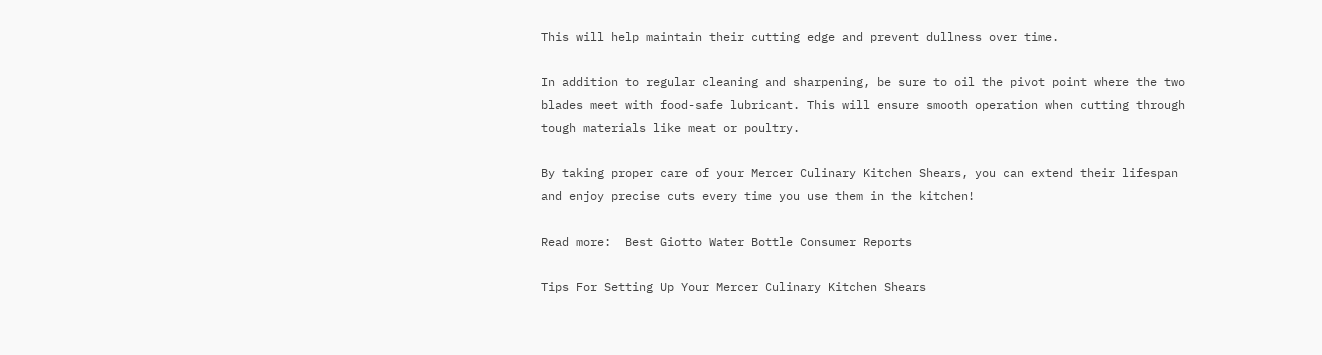This will help maintain their cutting edge and prevent dullness over time.

In addition to regular cleaning and sharpening, be sure to oil the pivot point where the two blades meet with food-safe lubricant. This will ensure smooth operation when cutting through tough materials like meat or poultry.

By taking proper care of your Mercer Culinary Kitchen Shears, you can extend their lifespan and enjoy precise cuts every time you use them in the kitchen!

Read more:  Best Giotto Water Bottle Consumer Reports

Tips For Setting Up Your Mercer Culinary Kitchen Shears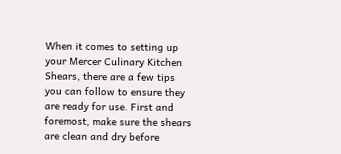When it comes to setting up your Mercer Culinary Kitchen Shears, there are a few tips you can follow to ensure they are ready for use. First and foremost, make sure the shears are clean and dry before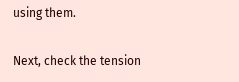using them.

Next, check the tension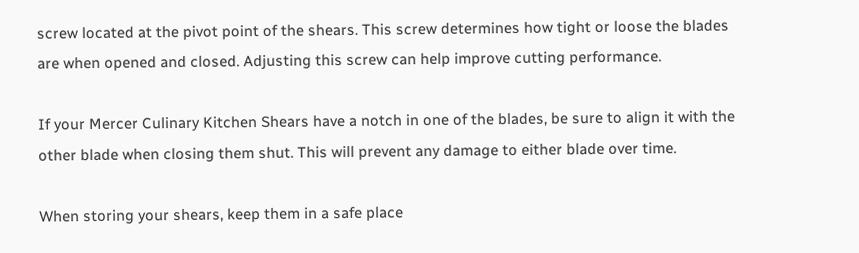screw located at the pivot point of the shears. This screw determines how tight or loose the blades are when opened and closed. Adjusting this screw can help improve cutting performance.

If your Mercer Culinary Kitchen Shears have a notch in one of the blades, be sure to align it with the other blade when closing them shut. This will prevent any damage to either blade over time.

When storing your shears, keep them in a safe place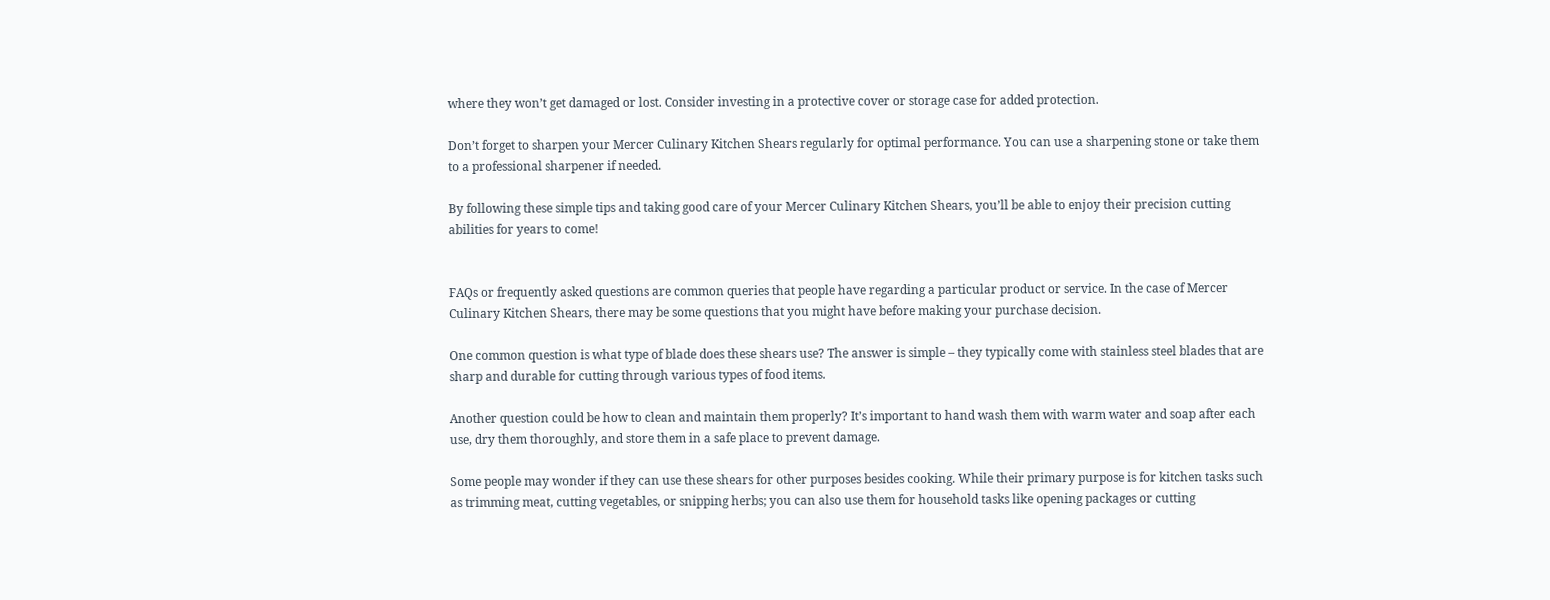where they won’t get damaged or lost. Consider investing in a protective cover or storage case for added protection.

Don’t forget to sharpen your Mercer Culinary Kitchen Shears regularly for optimal performance. You can use a sharpening stone or take them to a professional sharpener if needed.

By following these simple tips and taking good care of your Mercer Culinary Kitchen Shears, you’ll be able to enjoy their precision cutting abilities for years to come!


FAQs or frequently asked questions are common queries that people have regarding a particular product or service. In the case of Mercer Culinary Kitchen Shears, there may be some questions that you might have before making your purchase decision.

One common question is what type of blade does these shears use? The answer is simple – they typically come with stainless steel blades that are sharp and durable for cutting through various types of food items.

Another question could be how to clean and maintain them properly? It’s important to hand wash them with warm water and soap after each use, dry them thoroughly, and store them in a safe place to prevent damage.

Some people may wonder if they can use these shears for other purposes besides cooking. While their primary purpose is for kitchen tasks such as trimming meat, cutting vegetables, or snipping herbs; you can also use them for household tasks like opening packages or cutting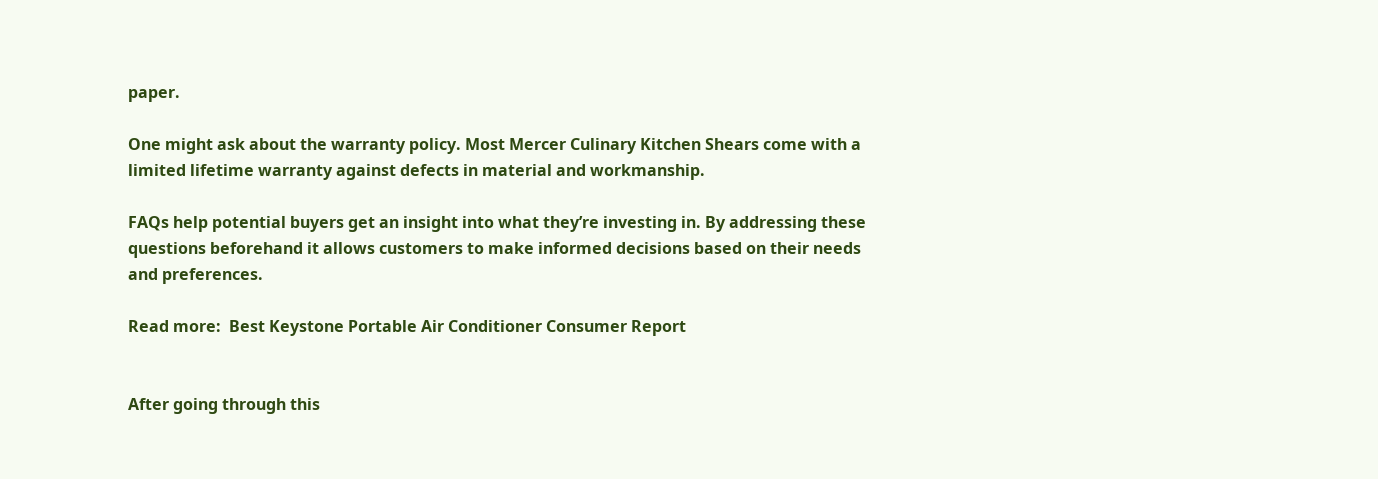paper.

One might ask about the warranty policy. Most Mercer Culinary Kitchen Shears come with a limited lifetime warranty against defects in material and workmanship.

FAQs help potential buyers get an insight into what they’re investing in. By addressing these questions beforehand it allows customers to make informed decisions based on their needs and preferences.

Read more:  Best Keystone Portable Air Conditioner Consumer Report


After going through this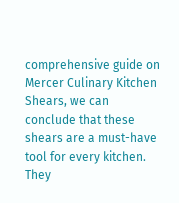comprehensive guide on Mercer Culinary Kitchen Shears, we can conclude that these shears are a must-have tool for every kitchen. They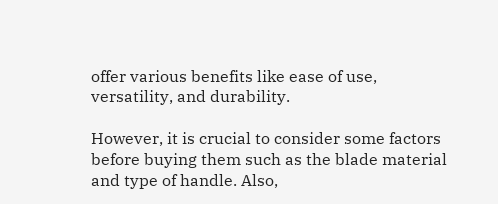offer various benefits like ease of use, versatility, and durability.

However, it is crucial to consider some factors before buying them such as the blade material and type of handle. Also,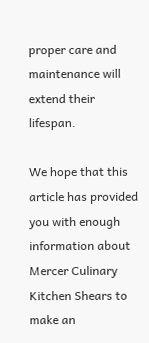proper care and maintenance will extend their lifespan.

We hope that this article has provided you with enough information about Mercer Culinary Kitchen Shears to make an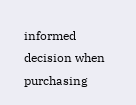informed decision when purchasing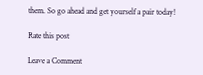them. So go ahead and get yourself a pair today!

Rate this post

Leave a Comment